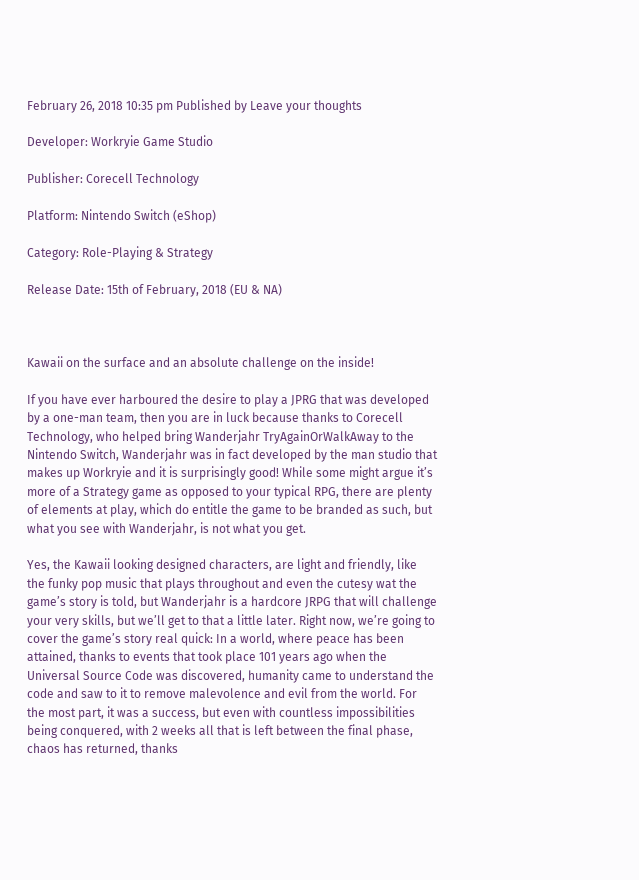February 26, 2018 10:35 pm Published by Leave your thoughts

Developer: Workryie Game Studio

Publisher: Corecell Technology

Platform: Nintendo Switch (eShop)

Category: Role-Playing & Strategy

Release Date: 15th of February, 2018 (EU & NA)



Kawaii on the surface and an absolute challenge on the inside!

If you have ever harboured the desire to play a JPRG that was developed by a one-man team, then you are in luck because thanks to Corecell Technology, who helped bring Wanderjahr TryAgainOrWalkAway to the Nintendo Switch, Wanderjahr was in fact developed by the man studio that makes up Workryie and it is surprisingly good! While some might argue it’s more of a Strategy game as opposed to your typical RPG, there are plenty of elements at play, which do entitle the game to be branded as such, but what you see with Wanderjahr, is not what you get.

Yes, the Kawaii looking designed characters, are light and friendly, like the funky pop music that plays throughout and even the cutesy wat the game’s story is told, but Wanderjahr is a hardcore JRPG that will challenge your very skills, but we’ll get to that a little later. Right now, we’re going to cover the game’s story real quick: In a world, where peace has been attained, thanks to events that took place 101 years ago when the Universal Source Code was discovered, humanity came to understand the code and saw to it to remove malevolence and evil from the world. For the most part, it was a success, but even with countless impossibilities being conquered, with 2 weeks all that is left between the final phase, chaos has returned, thanks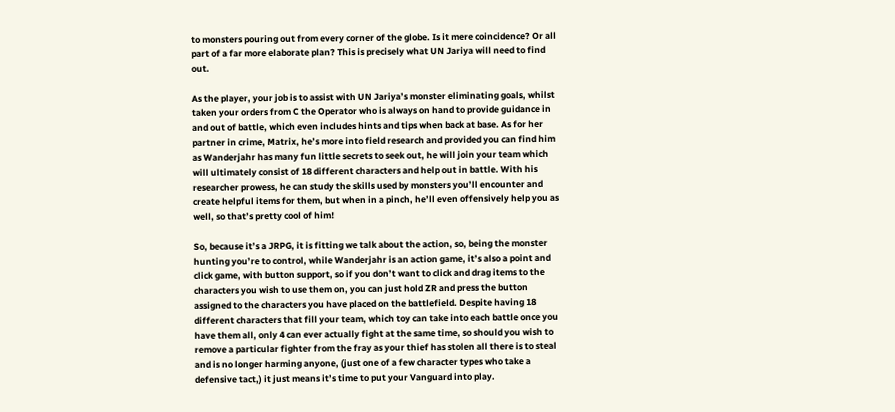to monsters pouring out from every corner of the globe. Is it mere coincidence? Or all part of a far more elaborate plan? This is precisely what UN Jariya will need to find out.

As the player, your job is to assist with UN Jariya’s monster eliminating goals, whilst taken your orders from C the Operator who is always on hand to provide guidance in and out of battle, which even includes hints and tips when back at base. As for her partner in crime, Matrix, he’s more into field research and provided you can find him as Wanderjahr has many fun little secrets to seek out, he will join your team which will ultimately consist of 18 different characters and help out in battle. With his researcher prowess, he can study the skills used by monsters you’ll encounter and create helpful items for them, but when in a pinch, he’ll even offensively help you as well, so that’s pretty cool of him!

So, because it’s a JRPG, it is fitting we talk about the action, so, being the monster hunting you’re to control, while Wanderjahr is an action game, it’s also a point and click game, with button support, so if you don’t want to click and drag items to the characters you wish to use them on, you can just hold ZR and press the button assigned to the characters you have placed on the battlefield. Despite having 18 different characters that fill your team, which toy can take into each battle once you have them all, only 4 can ever actually fight at the same time, so should you wish to remove a particular fighter from the fray as your thief has stolen all there is to steal and is no longer harming anyone, (just one of a few character types who take a defensive tact,) it just means it’s time to put your Vanguard into play.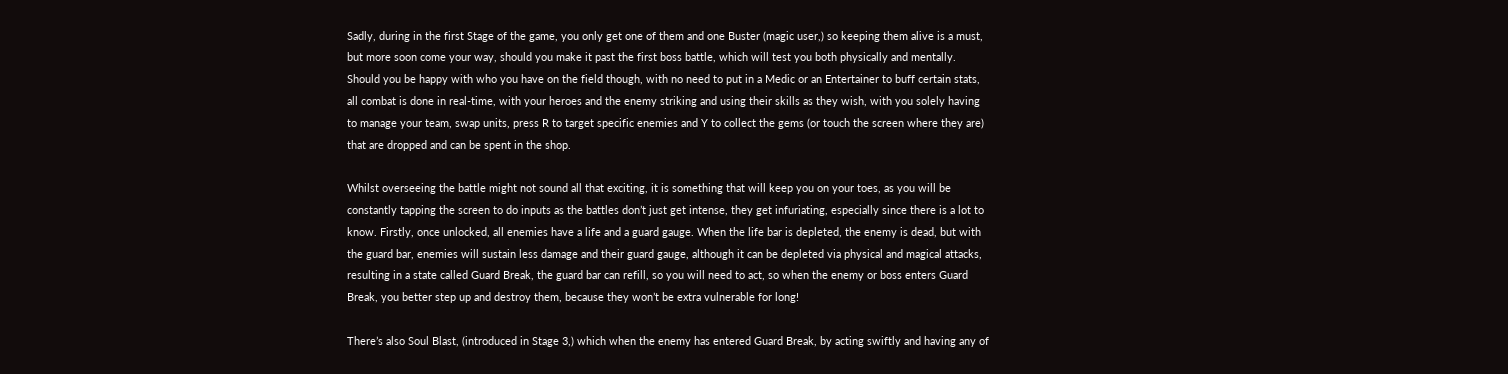Sadly, during in the first Stage of the game, you only get one of them and one Buster (magic user,) so keeping them alive is a must, but more soon come your way, should you make it past the first boss battle, which will test you both physically and mentally. Should you be happy with who you have on the field though, with no need to put in a Medic or an Entertainer to buff certain stats, all combat is done in real-time, with your heroes and the enemy striking and using their skills as they wish, with you solely having to manage your team, swap units, press R to target specific enemies and Y to collect the gems (or touch the screen where they are) that are dropped and can be spent in the shop.

Whilst overseeing the battle might not sound all that exciting, it is something that will keep you on your toes, as you will be constantly tapping the screen to do inputs as the battles don’t just get intense, they get infuriating, especially since there is a lot to know. Firstly, once unlocked, all enemies have a life and a guard gauge. When the life bar is depleted, the enemy is dead, but with the guard bar, enemies will sustain less damage and their guard gauge, although it can be depleted via physical and magical attacks, resulting in a state called Guard Break, the guard bar can refill, so you will need to act, so when the enemy or boss enters Guard Break, you better step up and destroy them, because they won’t be extra vulnerable for long!

There’s also Soul Blast, (introduced in Stage 3,) which when the enemy has entered Guard Break, by acting swiftly and having any of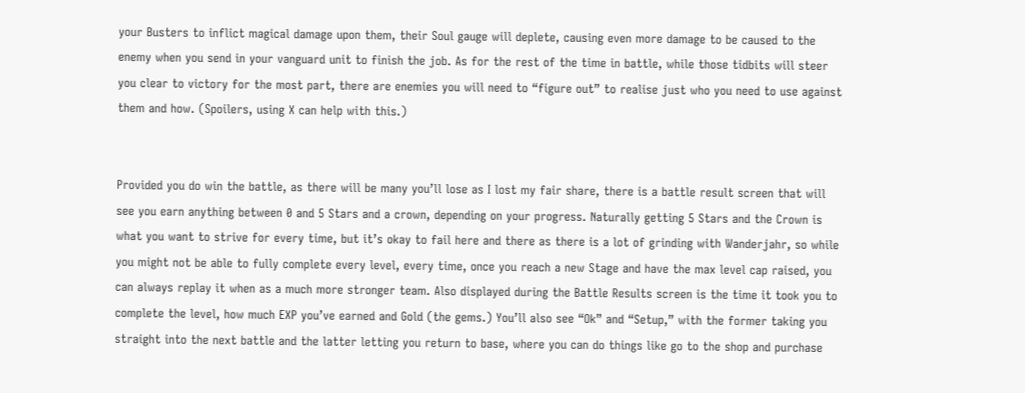your Busters to inflict magical damage upon them, their Soul gauge will deplete, causing even more damage to be caused to the enemy when you send in your vanguard unit to finish the job. As for the rest of the time in battle, while those tidbits will steer you clear to victory for the most part, there are enemies you will need to “figure out” to realise just who you need to use against them and how. (Spoilers, using X can help with this.)


Provided you do win the battle, as there will be many you’ll lose as I lost my fair share, there is a battle result screen that will see you earn anything between 0 and 5 Stars and a crown, depending on your progress. Naturally getting 5 Stars and the Crown is what you want to strive for every time, but it’s okay to fail here and there as there is a lot of grinding with Wanderjahr, so while you might not be able to fully complete every level, every time, once you reach a new Stage and have the max level cap raised, you can always replay it when as a much more stronger team. Also displayed during the Battle Results screen is the time it took you to complete the level, how much EXP you’ve earned and Gold (the gems.) You’ll also see “Ok” and “Setup,” with the former taking you straight into the next battle and the latter letting you return to base, where you can do things like go to the shop and purchase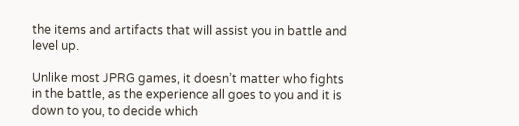the items and artifacts that will assist you in battle and level up.

Unlike most JPRG games, it doesn’t matter who fights in the battle, as the experience all goes to you and it is down to you, to decide which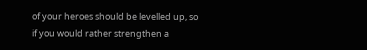of your heroes should be levelled up, so if you would rather strengthen a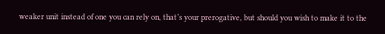weaker unit instead of one you can rely on, that’s your prerogative, but should you wish to make it to the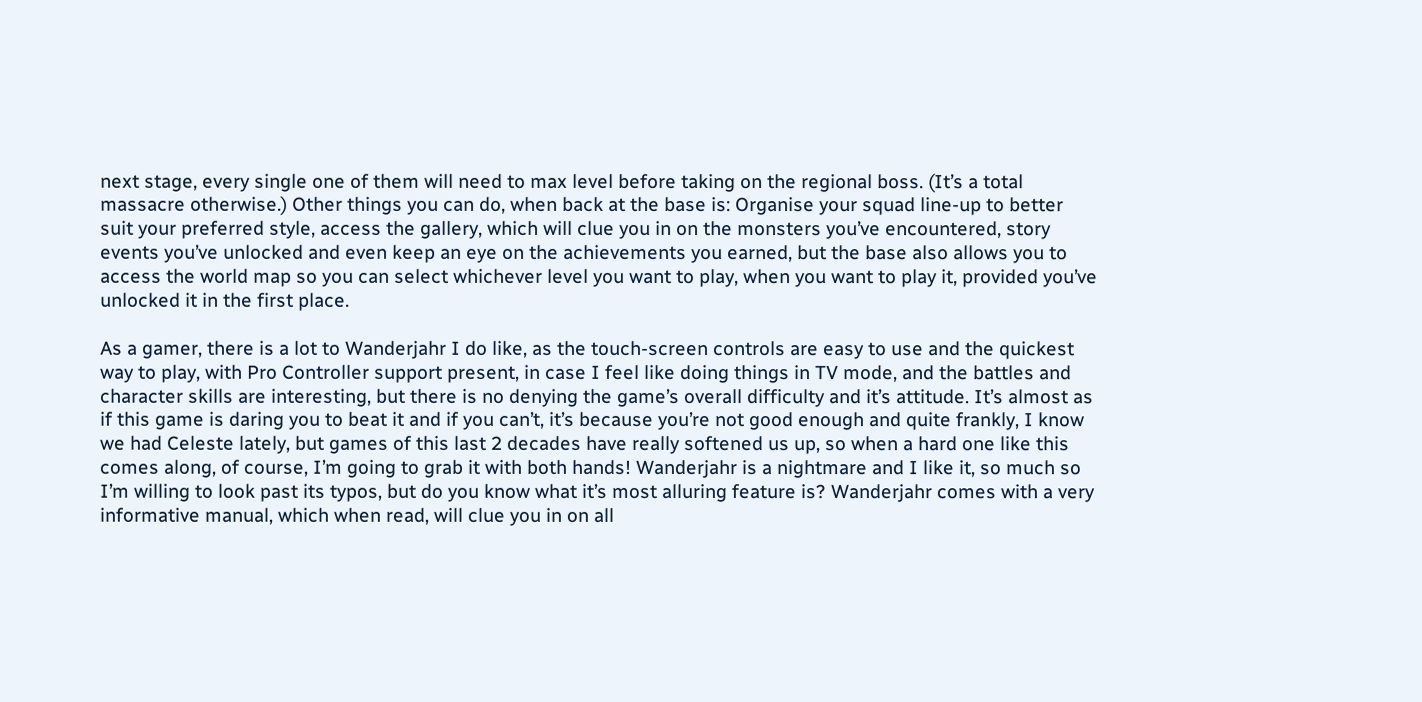next stage, every single one of them will need to max level before taking on the regional boss. (It’s a total massacre otherwise.) Other things you can do, when back at the base is: Organise your squad line-up to better suit your preferred style, access the gallery, which will clue you in on the monsters you’ve encountered, story events you’ve unlocked and even keep an eye on the achievements you earned, but the base also allows you to access the world map so you can select whichever level you want to play, when you want to play it, provided you’ve unlocked it in the first place.

As a gamer, there is a lot to Wanderjahr I do like, as the touch-screen controls are easy to use and the quickest way to play, with Pro Controller support present, in case I feel like doing things in TV mode, and the battles and character skills are interesting, but there is no denying the game’s overall difficulty and it’s attitude. It’s almost as if this game is daring you to beat it and if you can’t, it’s because you’re not good enough and quite frankly, I know we had Celeste lately, but games of this last 2 decades have really softened us up, so when a hard one like this comes along, of course, I’m going to grab it with both hands! Wanderjahr is a nightmare and I like it, so much so I’m willing to look past its typos, but do you know what it’s most alluring feature is? Wanderjahr comes with a very informative manual, which when read, will clue you in on all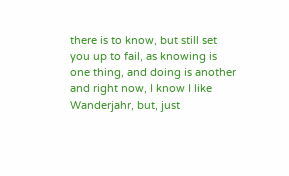there is to know, but still set you up to fail, as knowing is one thing, and doing is another and right now, I know I like Wanderjahr, but, just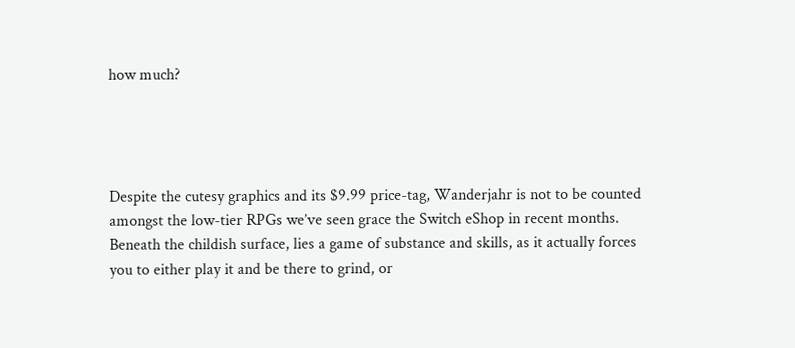how much?




Despite the cutesy graphics and its $9.99 price-tag, Wanderjahr is not to be counted amongst the low-tier RPGs we’ve seen grace the Switch eShop in recent months. Beneath the childish surface, lies a game of substance and skills, as it actually forces you to either play it and be there to grind, or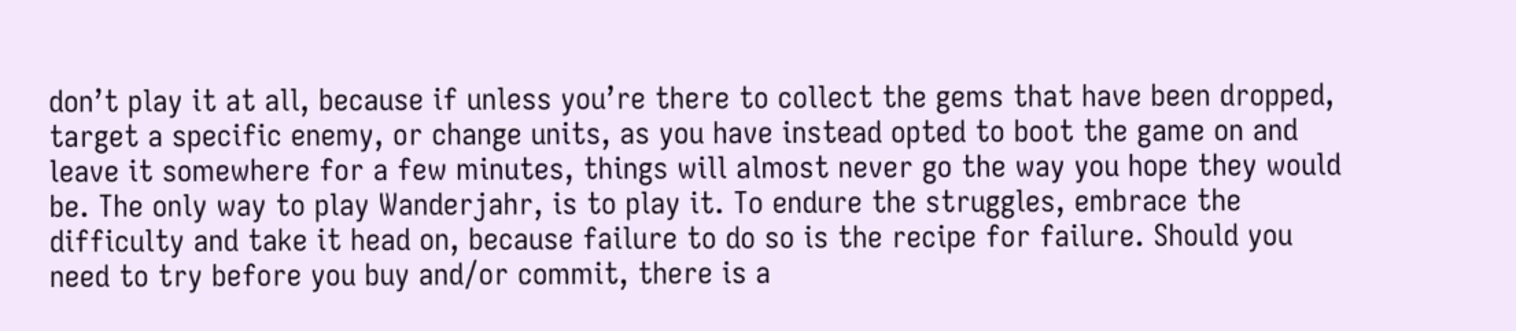don’t play it at all, because if unless you’re there to collect the gems that have been dropped, target a specific enemy, or change units, as you have instead opted to boot the game on and leave it somewhere for a few minutes, things will almost never go the way you hope they would be. The only way to play Wanderjahr, is to play it. To endure the struggles, embrace the difficulty and take it head on, because failure to do so is the recipe for failure. Should you need to try before you buy and/or commit, there is a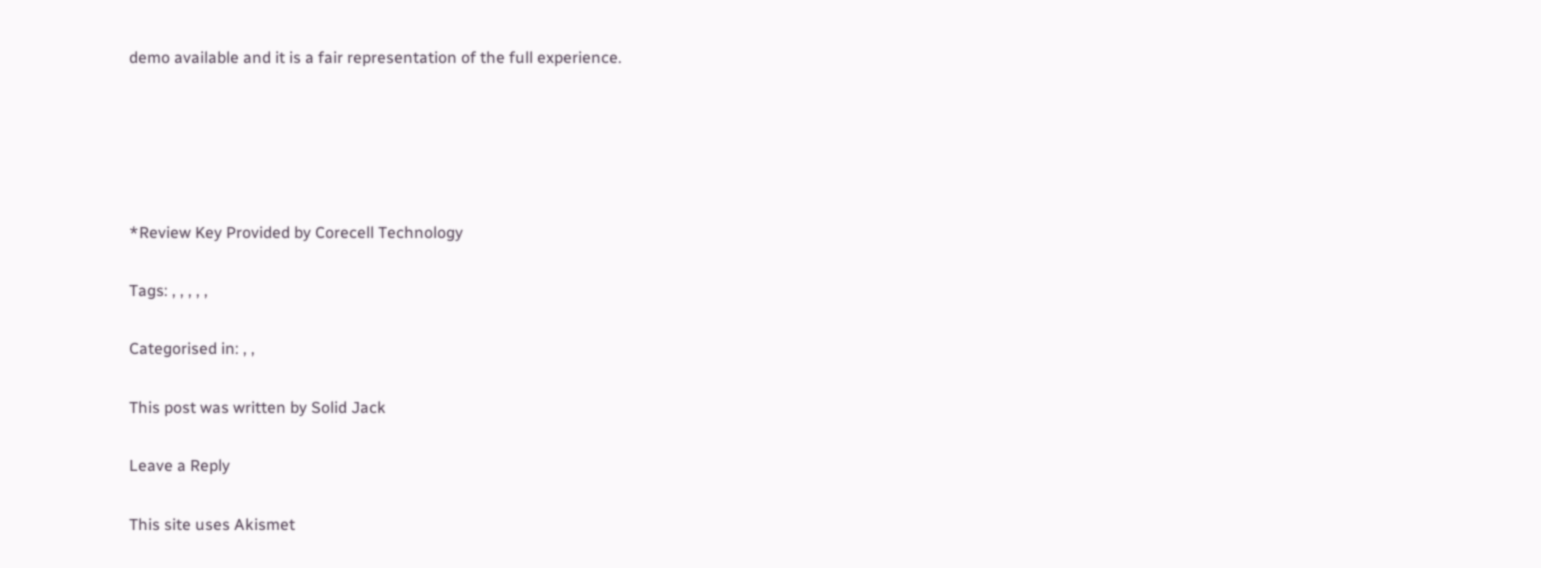demo available and it is a fair representation of the full experience.





*Review Key Provided by Corecell Technology

Tags: , , , , ,

Categorised in: , ,

This post was written by Solid Jack

Leave a Reply

This site uses Akismet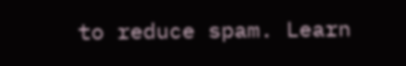to reduce spam. Learn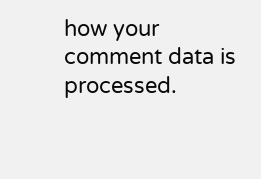how your comment data is processed.